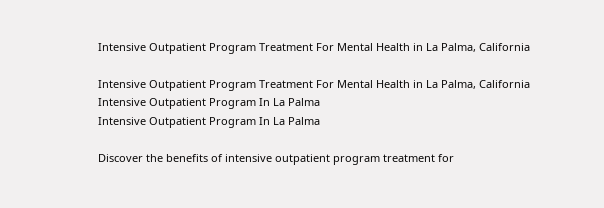Intensive Outpatient Program Treatment For Mental Health in La Palma, California

Intensive Outpatient Program Treatment For Mental Health in La Palma, California
Intensive Outpatient Program In La Palma
Intensive Outpatient Program In La Palma

Discover the benefits of intensive outpatient program treatment for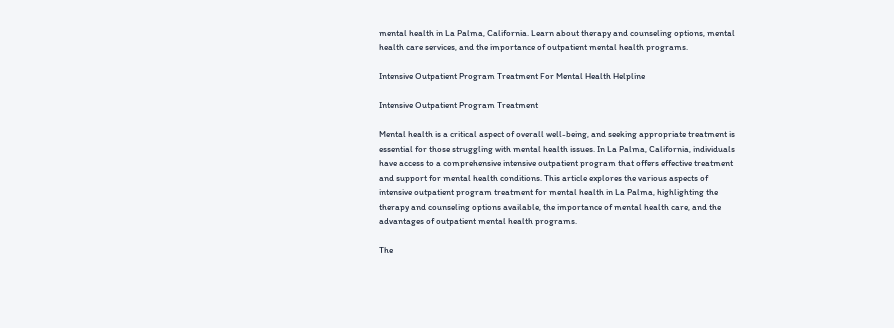mental health in La Palma, California. Learn about therapy and counseling options, mental health care services, and the importance of outpatient mental health programs.

Intensive Outpatient Program Treatment For Mental Health Helpline

Intensive Outpatient Program Treatment

Mental health is a critical aspect of overall well-being, and seeking appropriate treatment is essential for those struggling with mental health issues. In La Palma, California, individuals have access to a comprehensive intensive outpatient program that offers effective treatment and support for mental health conditions. This article explores the various aspects of intensive outpatient program treatment for mental health in La Palma, highlighting the therapy and counseling options available, the importance of mental health care, and the advantages of outpatient mental health programs.

The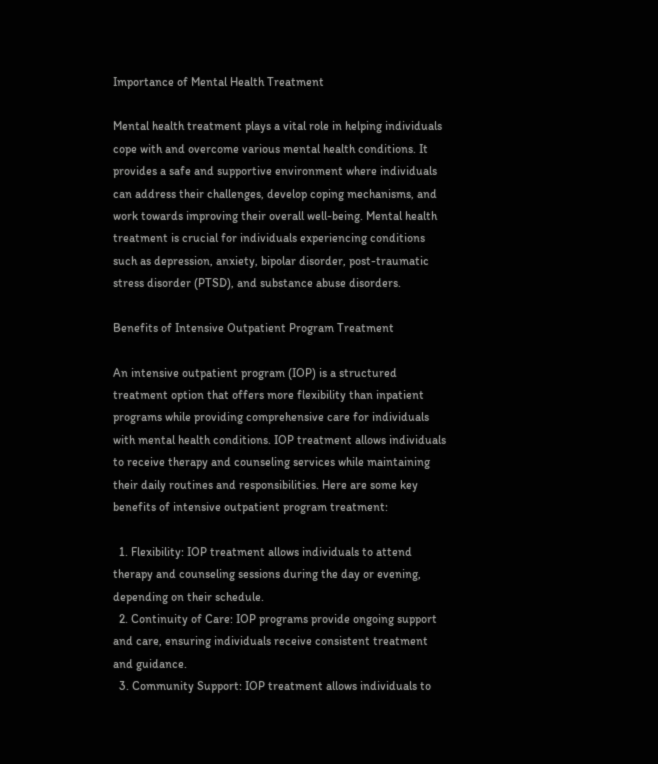Importance of Mental Health Treatment

Mental health treatment plays a vital role in helping individuals cope with and overcome various mental health conditions. It provides a safe and supportive environment where individuals can address their challenges, develop coping mechanisms, and work towards improving their overall well-being. Mental health treatment is crucial for individuals experiencing conditions such as depression, anxiety, bipolar disorder, post-traumatic stress disorder (PTSD), and substance abuse disorders.

Benefits of Intensive Outpatient Program Treatment

An intensive outpatient program (IOP) is a structured treatment option that offers more flexibility than inpatient programs while providing comprehensive care for individuals with mental health conditions. IOP treatment allows individuals to receive therapy and counseling services while maintaining their daily routines and responsibilities. Here are some key benefits of intensive outpatient program treatment:

  1. Flexibility: IOP treatment allows individuals to attend therapy and counseling sessions during the day or evening, depending on their schedule.
  2. Continuity of Care: IOP programs provide ongoing support and care, ensuring individuals receive consistent treatment and guidance.
  3. Community Support: IOP treatment allows individuals to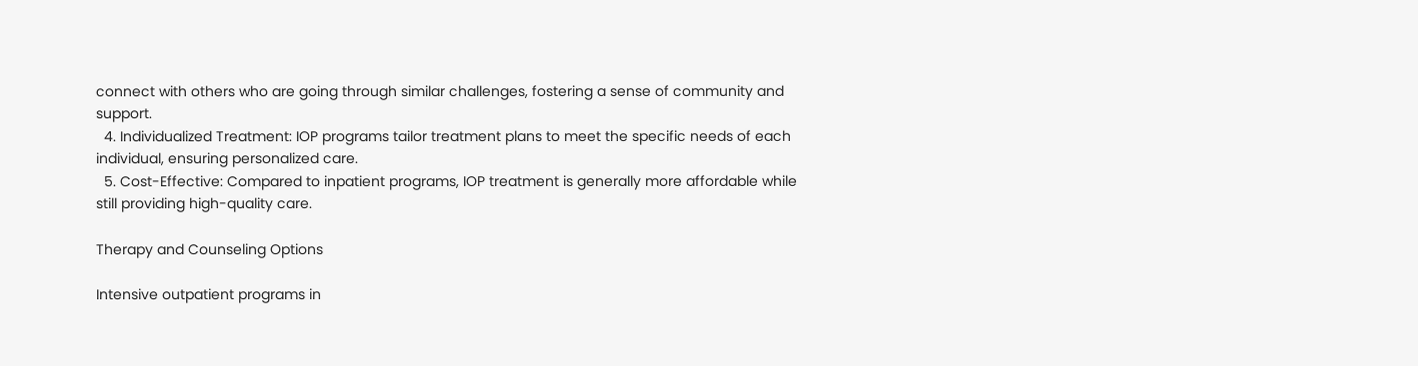connect with others who are going through similar challenges, fostering a sense of community and support.
  4. Individualized Treatment: IOP programs tailor treatment plans to meet the specific needs of each individual, ensuring personalized care.
  5. Cost-Effective: Compared to inpatient programs, IOP treatment is generally more affordable while still providing high-quality care.

Therapy and Counseling Options

Intensive outpatient programs in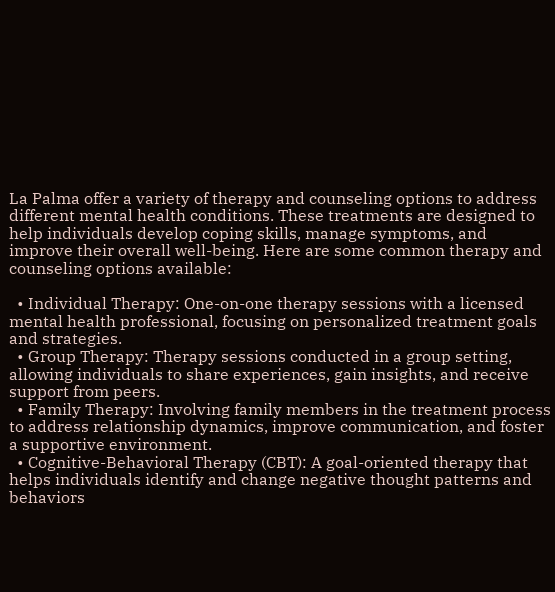La Palma offer a variety of therapy and counseling options to address different mental health conditions. These treatments are designed to help individuals develop coping skills, manage symptoms, and improve their overall well-being. Here are some common therapy and counseling options available:

  • Individual Therapy: One-on-one therapy sessions with a licensed mental health professional, focusing on personalized treatment goals and strategies.
  • Group Therapy: Therapy sessions conducted in a group setting, allowing individuals to share experiences, gain insights, and receive support from peers.
  • Family Therapy: Involving family members in the treatment process to address relationship dynamics, improve communication, and foster a supportive environment.
  • Cognitive-Behavioral Therapy (CBT): A goal-oriented therapy that helps individuals identify and change negative thought patterns and behaviors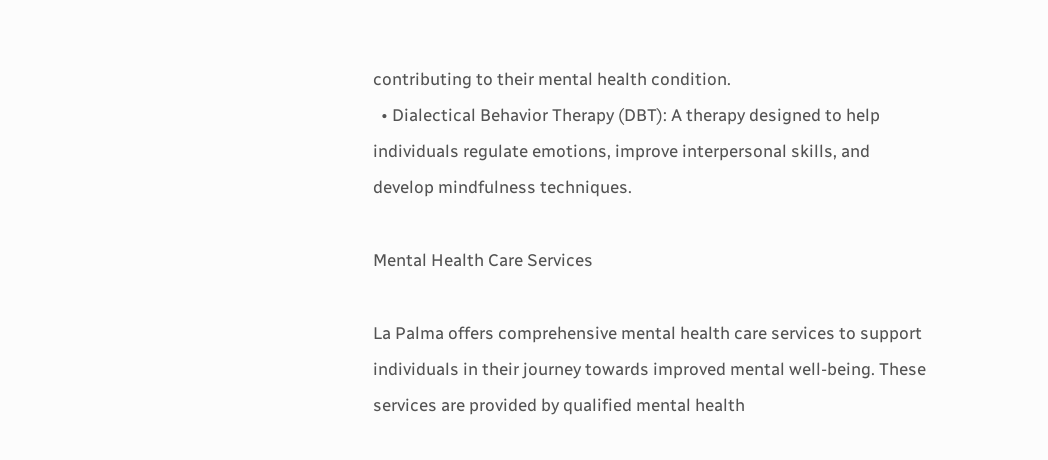contributing to their mental health condition.
  • Dialectical Behavior Therapy (DBT): A therapy designed to help individuals regulate emotions, improve interpersonal skills, and develop mindfulness techniques.

Mental Health Care Services

La Palma offers comprehensive mental health care services to support individuals in their journey towards improved mental well-being. These services are provided by qualified mental health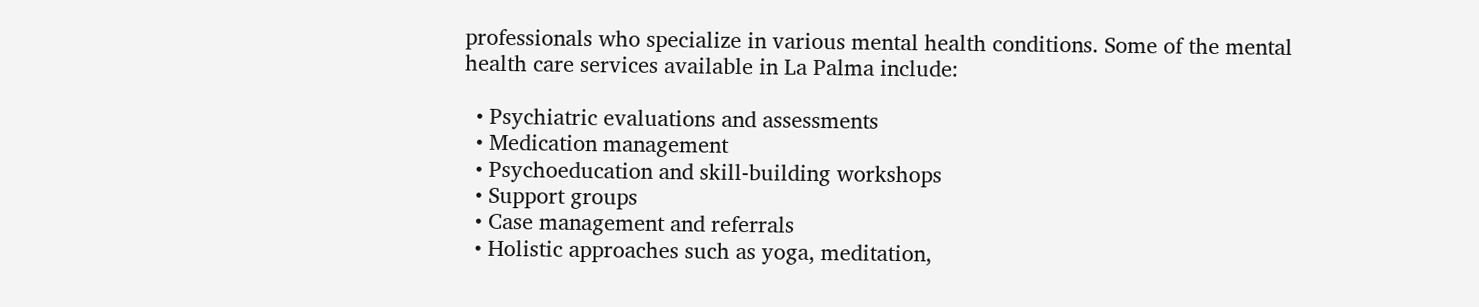professionals who specialize in various mental health conditions. Some of the mental health care services available in La Palma include:

  • Psychiatric evaluations and assessments
  • Medication management
  • Psychoeducation and skill-building workshops
  • Support groups
  • Case management and referrals
  • Holistic approaches such as yoga, meditation,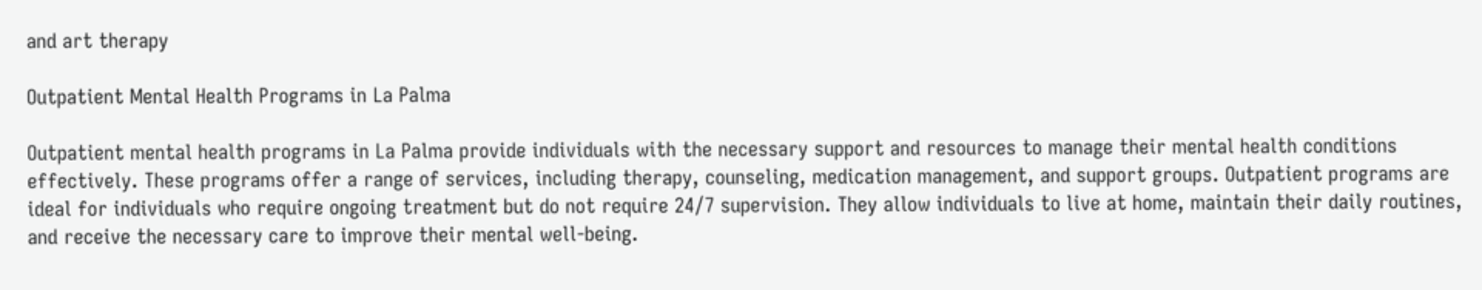and art therapy

Outpatient Mental Health Programs in La Palma

Outpatient mental health programs in La Palma provide individuals with the necessary support and resources to manage their mental health conditions effectively. These programs offer a range of services, including therapy, counseling, medication management, and support groups. Outpatient programs are ideal for individuals who require ongoing treatment but do not require 24/7 supervision. They allow individuals to live at home, maintain their daily routines, and receive the necessary care to improve their mental well-being.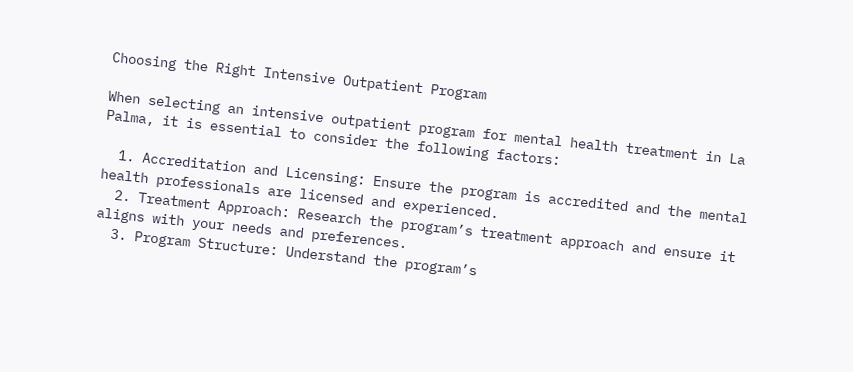Choosing the Right Intensive Outpatient Program

When selecting an intensive outpatient program for mental health treatment in La Palma, it is essential to consider the following factors:

  1. Accreditation and Licensing: Ensure the program is accredited and the mental health professionals are licensed and experienced.
  2. Treatment Approach: Research the program’s treatment approach and ensure it aligns with your needs and preferences.
  3. Program Structure: Understand the program’s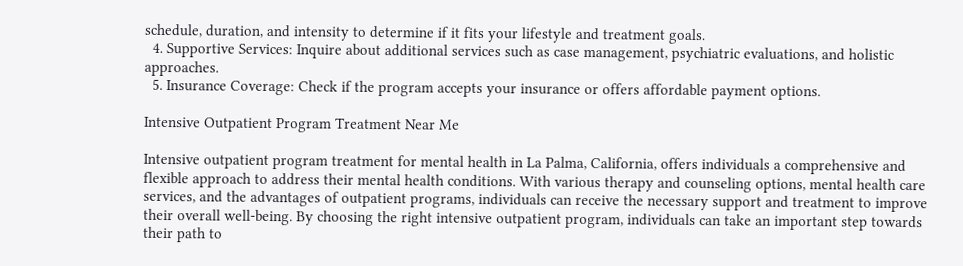schedule, duration, and intensity to determine if it fits your lifestyle and treatment goals.
  4. Supportive Services: Inquire about additional services such as case management, psychiatric evaluations, and holistic approaches.
  5. Insurance Coverage: Check if the program accepts your insurance or offers affordable payment options.

Intensive Outpatient Program Treatment Near Me

Intensive outpatient program treatment for mental health in La Palma, California, offers individuals a comprehensive and flexible approach to address their mental health conditions. With various therapy and counseling options, mental health care services, and the advantages of outpatient programs, individuals can receive the necessary support and treatment to improve their overall well-being. By choosing the right intensive outpatient program, individuals can take an important step towards their path to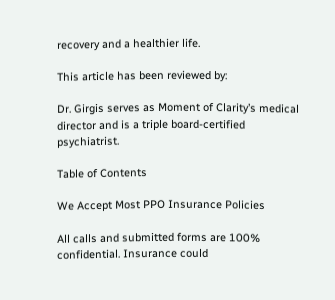recovery and a healthier life.

This article has been reviewed by:

Dr. Girgis serves as Moment of Clarity’s medical director and is a triple board-certified psychiatrist.

Table of Contents

We Accept Most PPO Insurance Policies

All calls and submitted forms are 100% confidential. Insurance could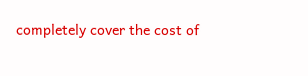completely cover the cost of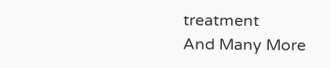treatment
And Many More